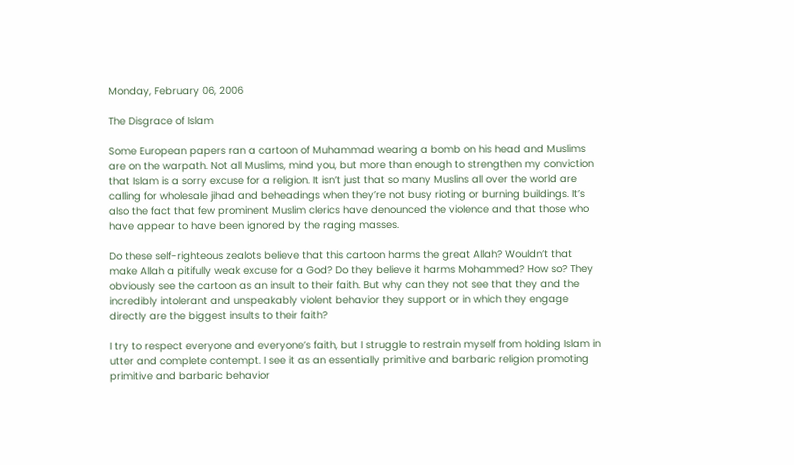Monday, February 06, 2006

The Disgrace of Islam

Some European papers ran a cartoon of Muhammad wearing a bomb on his head and Muslims are on the warpath. Not all Muslims, mind you, but more than enough to strengthen my conviction that Islam is a sorry excuse for a religion. It isn’t just that so many Muslins all over the world are calling for wholesale jihad and beheadings when they’re not busy rioting or burning buildings. It’s also the fact that few prominent Muslim clerics have denounced the violence and that those who have appear to have been ignored by the raging masses.

Do these self-righteous zealots believe that this cartoon harms the great Allah? Wouldn’t that make Allah a pitifully weak excuse for a God? Do they believe it harms Mohammed? How so? They obviously see the cartoon as an insult to their faith. But why can they not see that they and the incredibly intolerant and unspeakably violent behavior they support or in which they engage directly are the biggest insults to their faith?

I try to respect everyone and everyone’s faith, but I struggle to restrain myself from holding Islam in utter and complete contempt. I see it as an essentially primitive and barbaric religion promoting primitive and barbaric behavior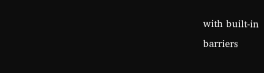with built-in
barriers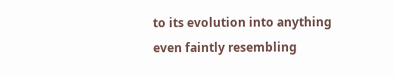to its evolution into anything even faintly resembling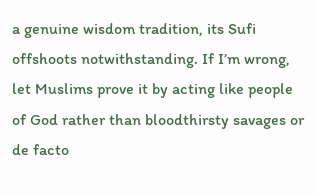a genuine wisdom tradition, its Sufi offshoots notwithstanding. If I’m wrong, let Muslims prove it by acting like people of God rather than bloodthirsty savages or de facto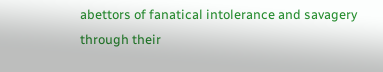abettors of fanatical intolerance and savagery through their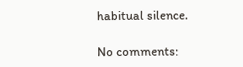habitual silence.

No comments: